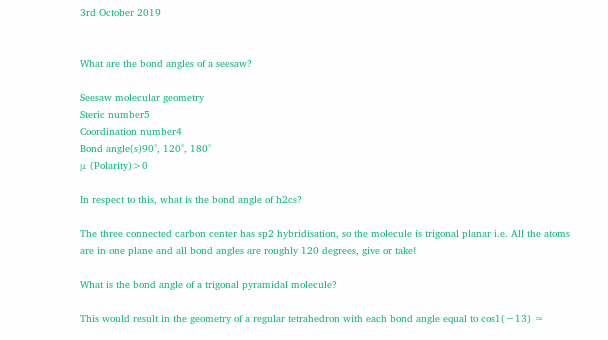3rd October 2019


What are the bond angles of a seesaw?

Seesaw molecular geometry
Steric number5
Coordination number4
Bond angle(s)90°, 120°, 180°
μ (Polarity)>0

In respect to this, what is the bond angle of h2cs?

The three connected carbon center has sp2 hybridisation, so the molecule is trigonal planar i.e. All the atoms are in one plane and all bond angles are roughly 120 degrees, give or take!

What is the bond angle of a trigonal pyramidal molecule?

This would result in the geometry of a regular tetrahedron with each bond angle equal to cos1(−13) ≈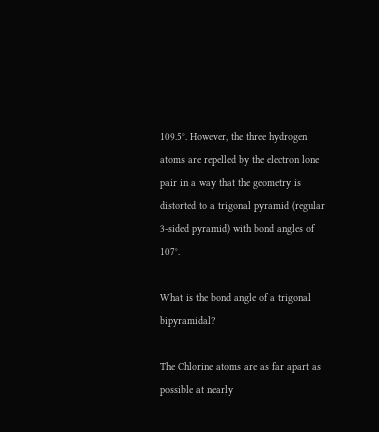109.5°. However, the three hydrogen atoms are repelled by the electron lone pair in a way that the geometry is distorted to a trigonal pyramid (regular 3-sided pyramid) with bond angles of 107°.

What is the bond angle of a trigonal bipyramidal?

The Chlorine atoms are as far apart as possible at nearly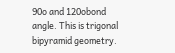90o and 120obond angle. This is trigonal bipyramid geometry.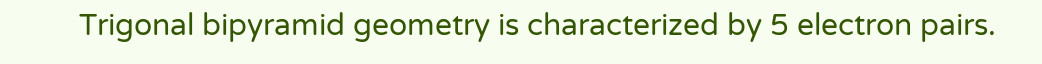Trigonal bipyramid geometry is characterized by 5 electron pairs.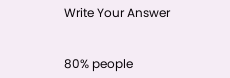Write Your Answer


80% people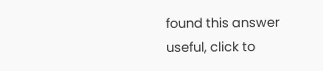found this answer useful, click to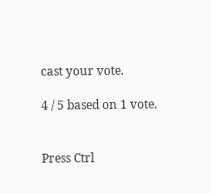cast your vote.

4 / 5 based on 1 vote.


Press Ctrl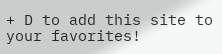+ D to add this site to your favorites!